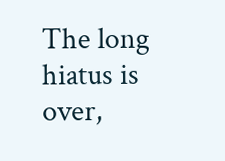The long hiatus is over,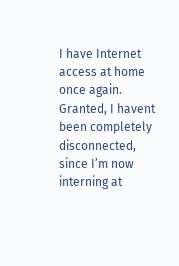I have Internet access at home once again. Granted, I havent been completely disconnected, since I’m now interning at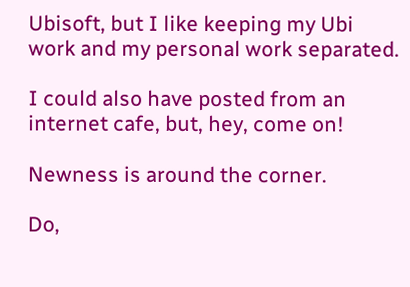Ubisoft, but I like keeping my Ubi work and my personal work separated.

I could also have posted from an internet cafe, but, hey, come on!

Newness is around the corner.

Do,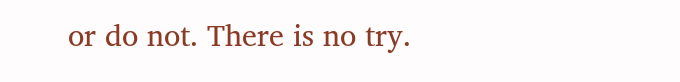or do not. There is no try.